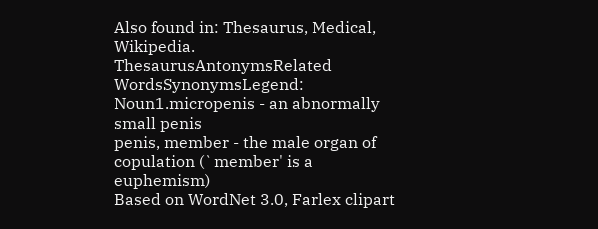Also found in: Thesaurus, Medical, Wikipedia.
ThesaurusAntonymsRelated WordsSynonymsLegend:
Noun1.micropenis - an abnormally small penis
penis, member - the male organ of copulation (`member' is a euphemism)
Based on WordNet 3.0, Farlex clipart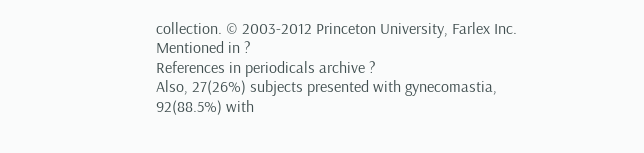collection. © 2003-2012 Princeton University, Farlex Inc.
Mentioned in ?
References in periodicals archive ?
Also, 27(26%) subjects presented with gynecomastia, 92(88.5%) with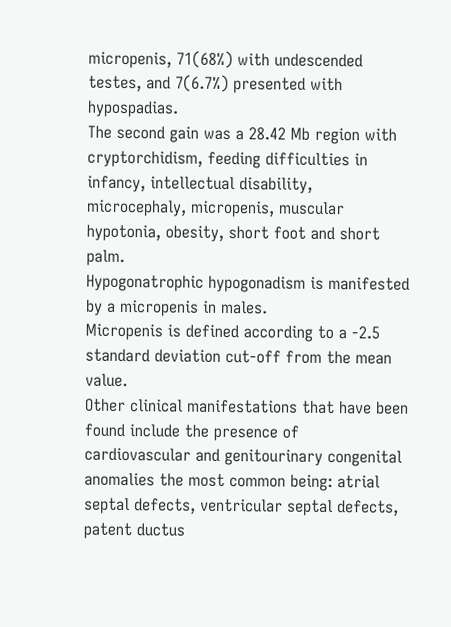micropenis, 71(68%) with undescended testes, and 7(6.7%) presented with hypospadias.
The second gain was a 28.42 Mb region with cryptorchidism, feeding difficulties in infancy, intellectual disability, microcephaly, micropenis, muscular hypotonia, obesity, short foot and short palm.
Hypogonatrophic hypogonadism is manifested by a micropenis in males.
Micropenis is defined according to a -2.5 standard deviation cut-off from the mean value.
Other clinical manifestations that have been found include the presence of cardiovascular and genitourinary congenital anomalies the most common being: atrial septal defects, ventricular septal defects, patent ductus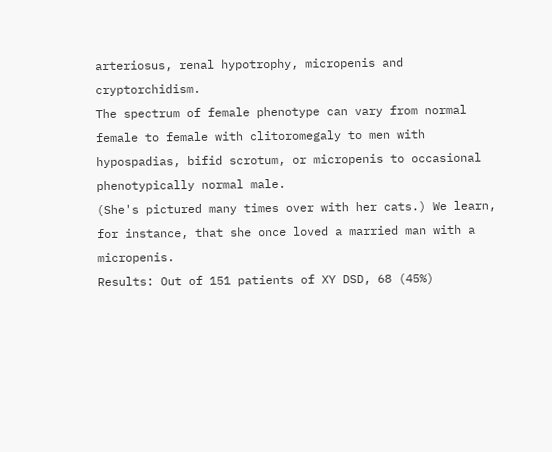arteriosus, renal hypotrophy, micropenis and cryptorchidism.
The spectrum of female phenotype can vary from normal female to female with clitoromegaly to men with hypospadias, bifid scrotum, or micropenis to occasional phenotypically normal male.
(She's pictured many times over with her cats.) We learn, for instance, that she once loved a married man with a micropenis.
Results: Out of 151 patients of XY DSD, 68 (45%)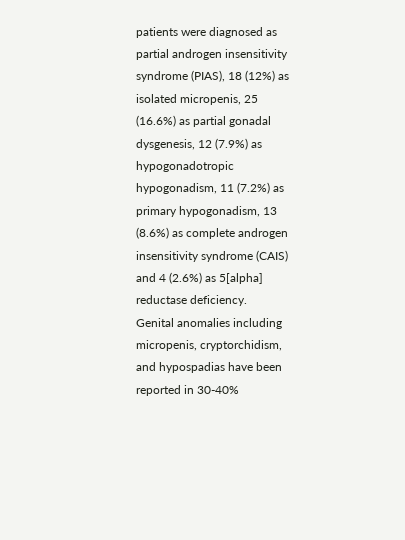patients were diagnosed as partial androgen insensitivity syndrome (PIAS), 18 (12%) as isolated micropenis, 25 (16.6%) as partial gonadal dysgenesis, 12 (7.9%) as hypogonadotropic hypogonadism, 11 (7.2%) as primary hypogonadism, 13 (8.6%) as complete androgen insensitivity syndrome (CAIS) and 4 (2.6%) as 5[alpha] reductase deficiency.
Genital anomalies including micropenis, cryptorchidism, and hypospadias have been reported in 30-40%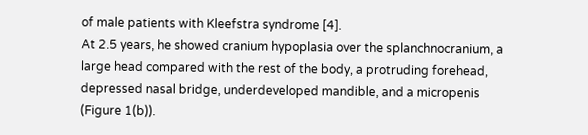of male patients with Kleefstra syndrome [4].
At 2.5 years, he showed cranium hypoplasia over the splanchnocranium, a large head compared with the rest of the body, a protruding forehead, depressed nasal bridge, underdeveloped mandible, and a micropenis (Figure 1(b)).